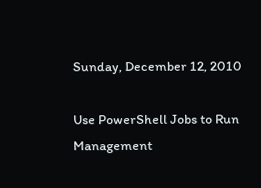Sunday, December 12, 2010

Use PowerShell Jobs to Run Management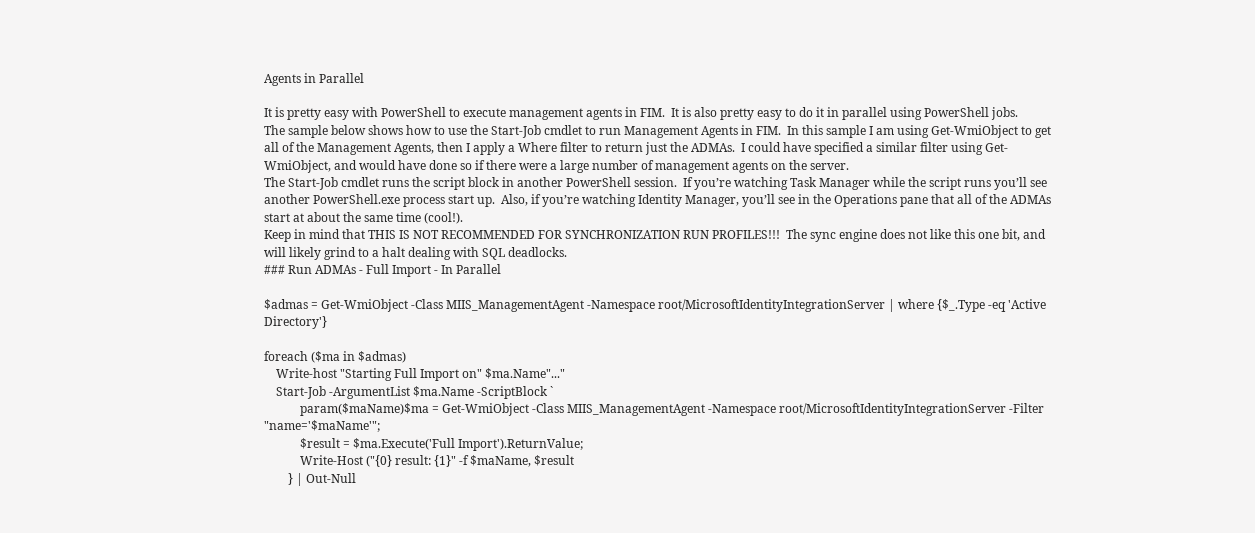Agents in Parallel

It is pretty easy with PowerShell to execute management agents in FIM.  It is also pretty easy to do it in parallel using PowerShell jobs.
The sample below shows how to use the Start-Job cmdlet to run Management Agents in FIM.  In this sample I am using Get-WmiObject to get all of the Management Agents, then I apply a Where filter to return just the ADMAs.  I could have specified a similar filter using Get-WmiObject, and would have done so if there were a large number of management agents on the server.
The Start-Job cmdlet runs the script block in another PowerShell session.  If you’re watching Task Manager while the script runs you’ll see another PowerShell.exe process start up.  Also, if you’re watching Identity Manager, you’ll see in the Operations pane that all of the ADMAs start at about the same time (cool!).
Keep in mind that THIS IS NOT RECOMMENDED FOR SYNCHRONIZATION RUN PROFILES!!!  The sync engine does not like this one bit, and will likely grind to a halt dealing with SQL deadlocks.
### Run ADMAs - Full Import - In Parallel

$admas = Get-WmiObject -Class MIIS_ManagementAgent -Namespace root/MicrosoftIdentityIntegrationServer | where {$_.Type -eq 'Active Directory'}

foreach ($ma in $admas)
    Write-host "Starting Full Import on" $ma.Name"..."
    Start-Job -ArgumentList $ma.Name -ScriptBlock `
            param($maName)$ma = Get-WmiObject -Class MIIS_ManagementAgent -Namespace root/MicrosoftIdentityIntegrationServer -Filter "name='$maName'";
            $result = $ma.Execute('Full Import').ReturnValue;
            Write-Host ("{0} result: {1}" -f $maName, $result
        } | Out-Null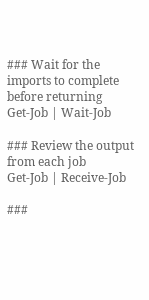### Wait for the imports to complete before returning
Get-Job | Wait-Job

### Review the output from each job
Get-Job | Receive-Job

###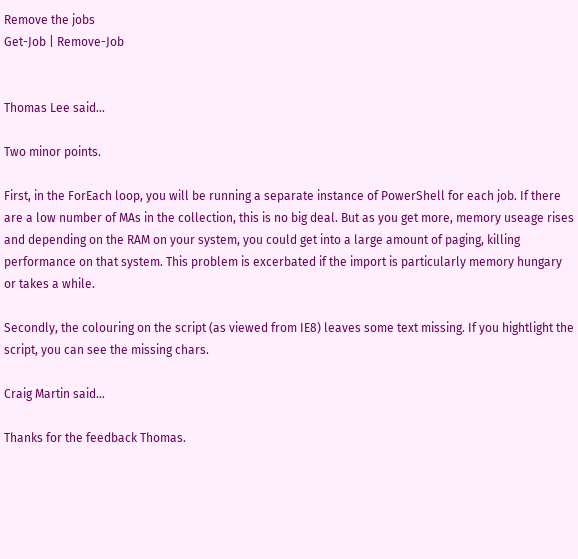Remove the jobs
Get-Job | Remove-Job


Thomas Lee said...

Two minor points.

First, in the ForEach loop, you will be running a separate instance of PowerShell for each job. If there are a low number of MAs in the collection, this is no big deal. But as you get more, memory useage rises and depending on the RAM on your system, you could get into a large amount of paging, killing performance on that system. This problem is excerbated if the import is particularly memory hungary or takes a while.

Secondly, the colouring on the script (as viewed from IE8) leaves some text missing. If you hightlight the script, you can see the missing chars.

Craig Martin said...

Thanks for the feedback Thomas.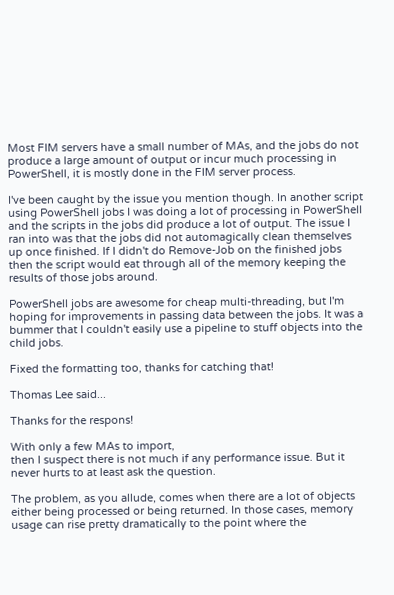Most FIM servers have a small number of MAs, and the jobs do not produce a large amount of output or incur much processing in PowerShell, it is mostly done in the FIM server process.

I've been caught by the issue you mention though. In another script using PowerShell jobs I was doing a lot of processing in PowerShell and the scripts in the jobs did produce a lot of output. The issue I ran into was that the jobs did not automagically clean themselves up once finished. If I didn't do Remove-Job on the finished jobs then the script would eat through all of the memory keeping the results of those jobs around.

PowerShell jobs are awesome for cheap multi-threading, but I'm hoping for improvements in passing data between the jobs. It was a bummer that I couldn't easily use a pipeline to stuff objects into the child jobs.

Fixed the formatting too, thanks for catching that!

Thomas Lee said...

Thanks for the respons!

With only a few MAs to import,
then I suspect there is not much if any performance issue. But it never hurts to at least ask the question.

The problem, as you allude, comes when there are a lot of objects either being processed or being returned. In those cases, memory usage can rise pretty dramatically to the point where the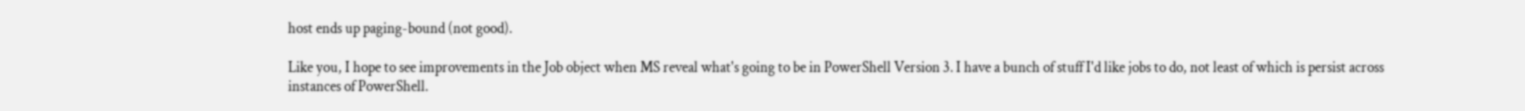host ends up paging-bound (not good).

Like you, I hope to see improvements in the Job object when MS reveal what's going to be in PowerShell Version 3. I have a bunch of stuff I'd like jobs to do, not least of which is persist across instances of PowerShell.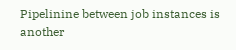Pipelinine between job instances is another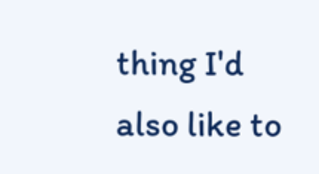thing I'd also like to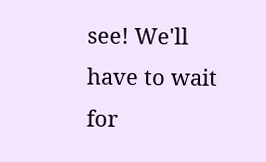see! We'll have to wait for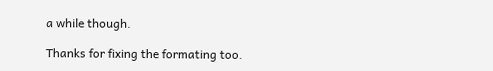a while though.

Thanks for fixing the formating too.